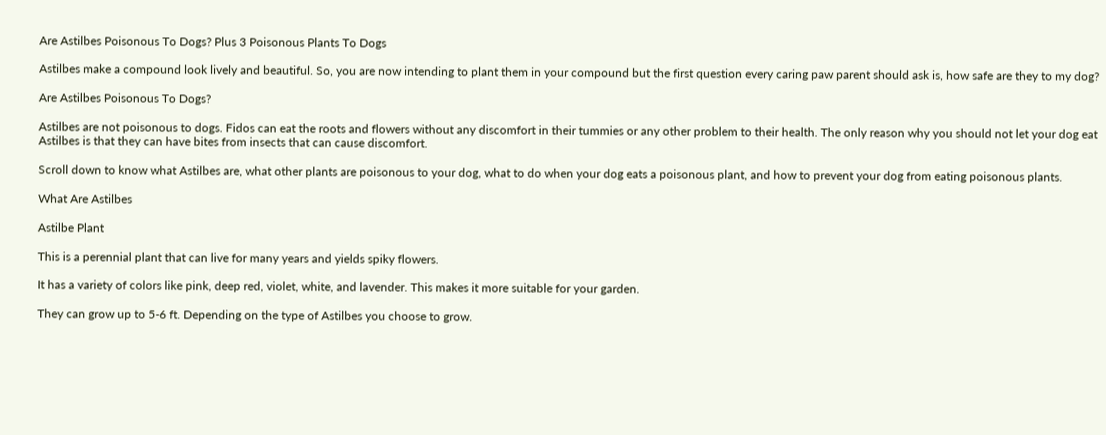Are Astilbes Poisonous To Dogs? Plus 3 Poisonous Plants To Dogs

Astilbes make a compound look lively and beautiful. So, you are now intending to plant them in your compound but the first question every caring paw parent should ask is, how safe are they to my dog?

Are Astilbes Poisonous To Dogs?

Astilbes are not poisonous to dogs. Fidos can eat the roots and flowers without any discomfort in their tummies or any other problem to their health. The only reason why you should not let your dog eat Astilbes is that they can have bites from insects that can cause discomfort.

Scroll down to know what Astilbes are, what other plants are poisonous to your dog, what to do when your dog eats a poisonous plant, and how to prevent your dog from eating poisonous plants.

What Are Astilbes

Astilbe Plant

This is a perennial plant that can live for many years and yields spiky flowers.

It has a variety of colors like pink, deep red, violet, white, and lavender. This makes it more suitable for your garden.

They can grow up to 5-6 ft. Depending on the type of Astilbes you choose to grow.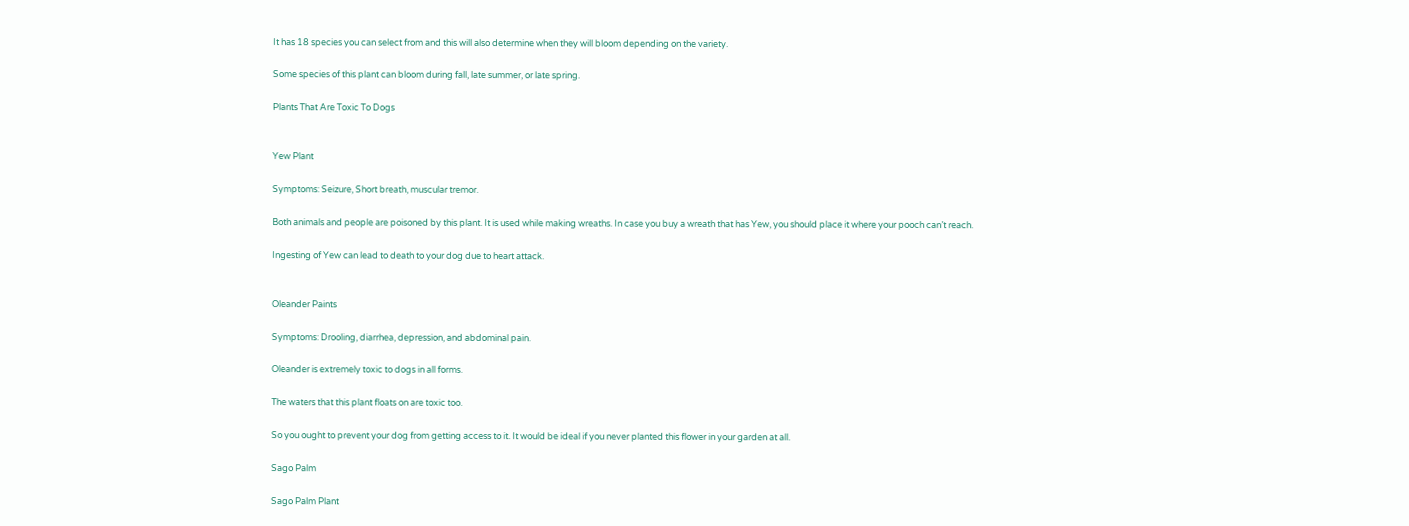It has 18 species you can select from and this will also determine when they will bloom depending on the variety.

Some species of this plant can bloom during fall, late summer, or late spring.

Plants That Are Toxic To Dogs


Yew Plant

Symptoms: Seizure, Short breath, muscular tremor.

Both animals and people are poisoned by this plant. It is used while making wreaths. In case you buy a wreath that has Yew, you should place it where your pooch can’t reach.

Ingesting of Yew can lead to death to your dog due to heart attack.


Oleander Paints

Symptoms: Drooling, diarrhea, depression, and abdominal pain.

Oleander is extremely toxic to dogs in all forms.

The waters that this plant floats on are toxic too.

So you ought to prevent your dog from getting access to it. It would be ideal if you never planted this flower in your garden at all.

Sago Palm

Sago Palm Plant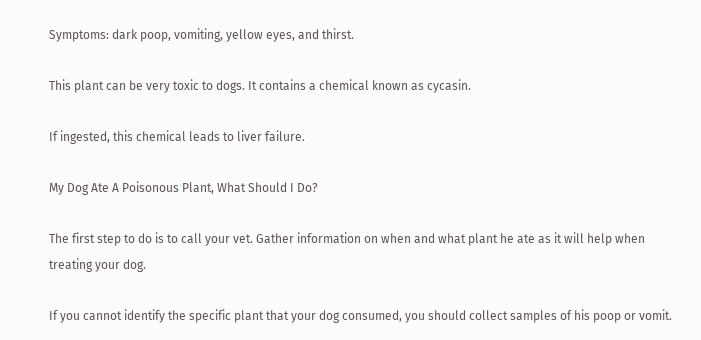Symptoms: dark poop, vomiting, yellow eyes, and thirst.

This plant can be very toxic to dogs. It contains a chemical known as cycasin.

If ingested, this chemical leads to liver failure.

My Dog Ate A Poisonous Plant, What Should I Do?

The first step to do is to call your vet. Gather information on when and what plant he ate as it will help when treating your dog.

If you cannot identify the specific plant that your dog consumed, you should collect samples of his poop or vomit.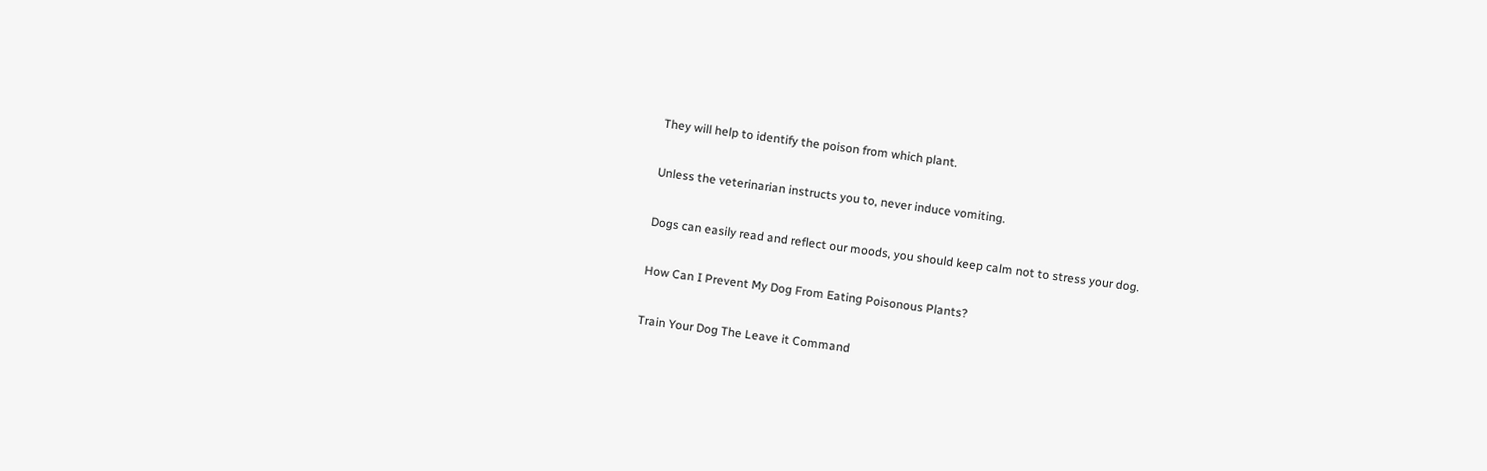They will help to identify the poison from which plant.

Unless the veterinarian instructs you to, never induce vomiting.

Dogs can easily read and reflect our moods, you should keep calm not to stress your dog.

How Can I Prevent My Dog From Eating Poisonous Plants?

Train Your Dog The Leave it Command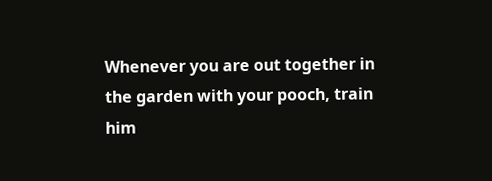Whenever you are out together in the garden with your pooch, train him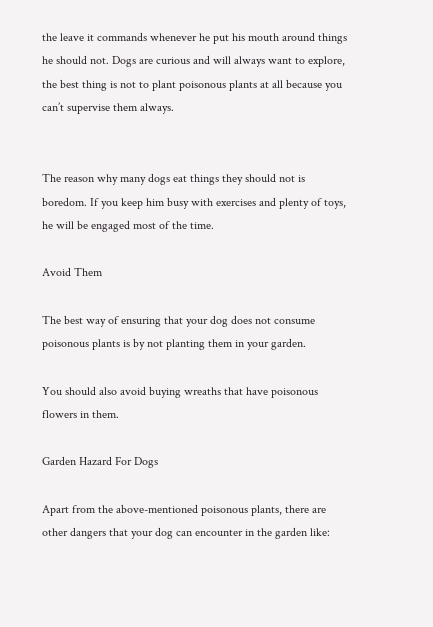the leave it commands whenever he put his mouth around things he should not. Dogs are curious and will always want to explore, the best thing is not to plant poisonous plants at all because you can’t supervise them always.


The reason why many dogs eat things they should not is boredom. If you keep him busy with exercises and plenty of toys, he will be engaged most of the time.

Avoid Them

The best way of ensuring that your dog does not consume poisonous plants is by not planting them in your garden.

You should also avoid buying wreaths that have poisonous flowers in them.

Garden Hazard For Dogs

Apart from the above-mentioned poisonous plants, there are other dangers that your dog can encounter in the garden like: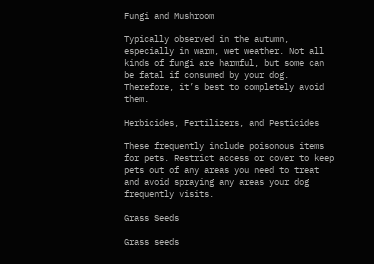Fungi and Mushroom

Typically observed in the autumn, especially in warm, wet weather. Not all kinds of fungi are harmful, but some can be fatal if consumed by your dog. Therefore, it’s best to completely avoid them.

Herbicides, Fertilizers, and Pesticides

These frequently include poisonous items for pets. Restrict access or cover to keep pets out of any areas you need to treat and avoid spraying any areas your dog frequently visits.

Grass Seeds

Grass seeds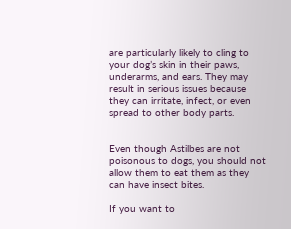are particularly likely to cling to your dog’s skin in their paws, underarms, and ears. They may result in serious issues because they can irritate, infect, or even spread to other body parts.


Even though Astilbes are not poisonous to dogs, you should not allow them to eat them as they can have insect bites.

If you want to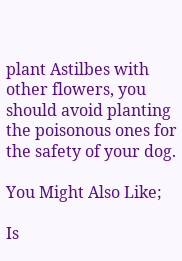plant Astilbes with other flowers, you should avoid planting the poisonous ones for the safety of your dog.

You Might Also Like;

Is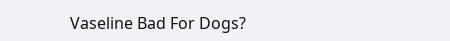Vaseline Bad For Dogs?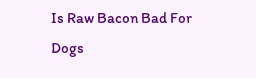Is Raw Bacon Bad For Dogs